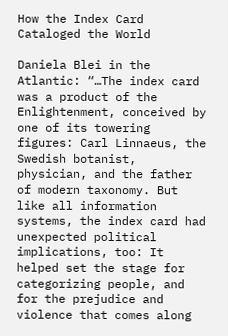How the Index Card Cataloged the World

Daniela Blei in the Atlantic: “…The index card was a product of the Enlightenment, conceived by one of its towering figures: Carl Linnaeus, the Swedish botanist, physician, and the father of modern taxonomy. But like all information systems, the index card had unexpected political implications, too: It helped set the stage for categorizing people, and for the prejudice and violence that comes along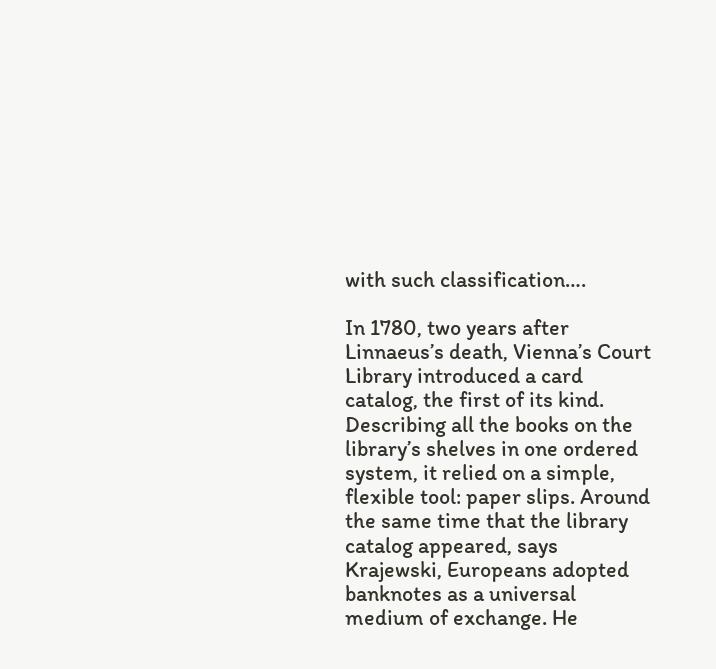with such classification….

In 1780, two years after Linnaeus’s death, Vienna’s Court Library introduced a card catalog, the first of its kind. Describing all the books on the library’s shelves in one ordered system, it relied on a simple, flexible tool: paper slips. Around the same time that the library catalog appeared, says Krajewski, Europeans adopted banknotes as a universal medium of exchange. He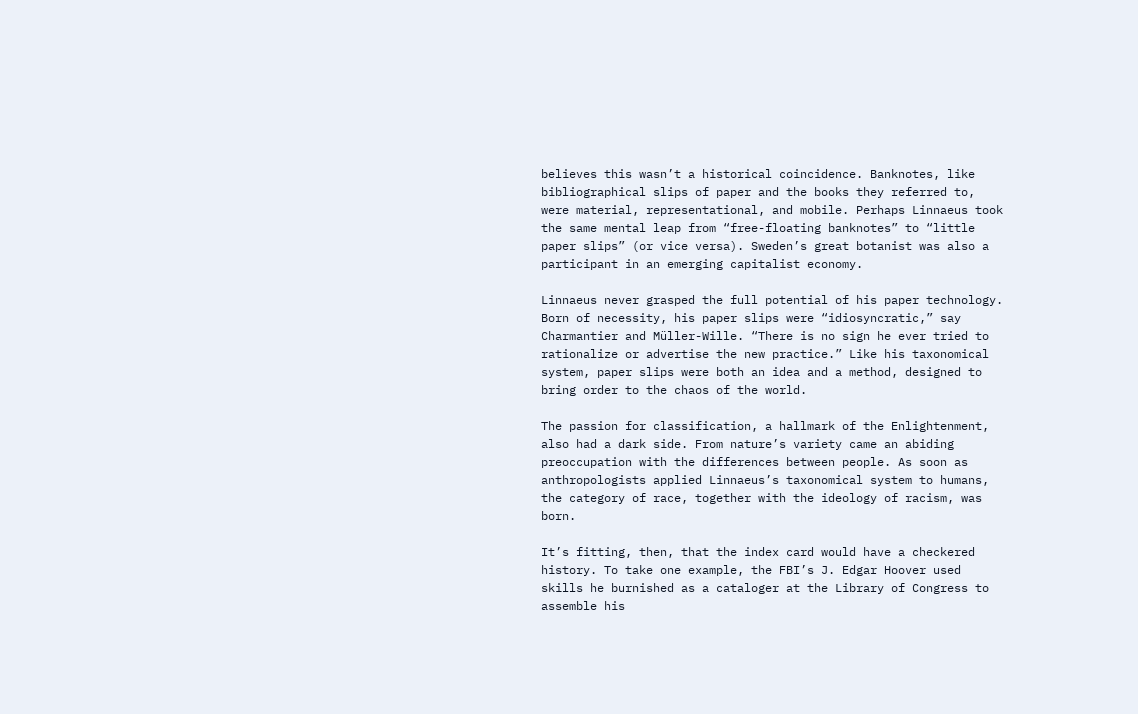believes this wasn’t a historical coincidence. Banknotes, like bibliographical slips of paper and the books they referred to, were material, representational, and mobile. Perhaps Linnaeus took the same mental leap from “free-floating banknotes” to “little paper slips” (or vice versa). Sweden’s great botanist was also a participant in an emerging capitalist economy.

Linnaeus never grasped the full potential of his paper technology. Born of necessity, his paper slips were “idiosyncratic,” say Charmantier and Müller-Wille. “There is no sign he ever tried to rationalize or advertise the new practice.” Like his taxonomical system, paper slips were both an idea and a method, designed to bring order to the chaos of the world.

The passion for classification, a hallmark of the Enlightenment, also had a dark side. From nature’s variety came an abiding preoccupation with the differences between people. As soon as anthropologists applied Linnaeus’s taxonomical system to humans, the category of race, together with the ideology of racism, was born.

It’s fitting, then, that the index card would have a checkered history. To take one example, the FBI’s J. Edgar Hoover used skills he burnished as a cataloger at the Library of Congress to assemble his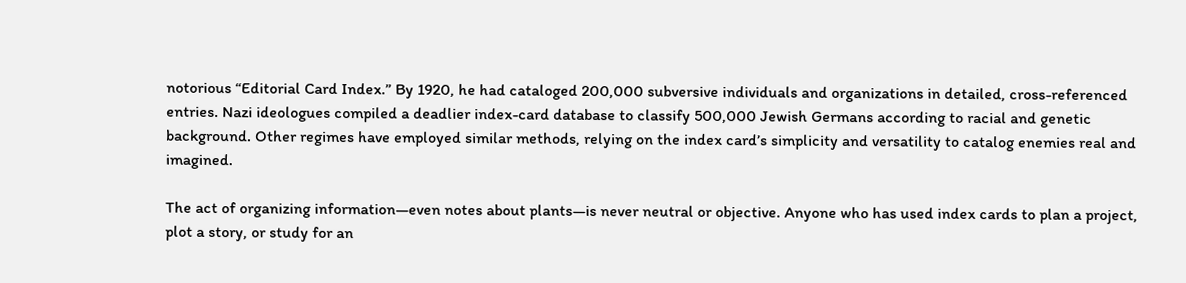notorious “Editorial Card Index.” By 1920, he had cataloged 200,000 subversive individuals and organizations in detailed, cross-referenced entries. Nazi ideologues compiled a deadlier index-card database to classify 500,000 Jewish Germans according to racial and genetic background. Other regimes have employed similar methods, relying on the index card’s simplicity and versatility to catalog enemies real and imagined.

The act of organizing information—even notes about plants—is never neutral or objective. Anyone who has used index cards to plan a project, plot a story, or study for an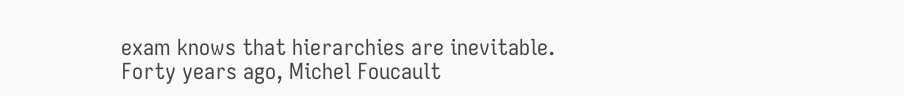exam knows that hierarchies are inevitable. Forty years ago, Michel Foucault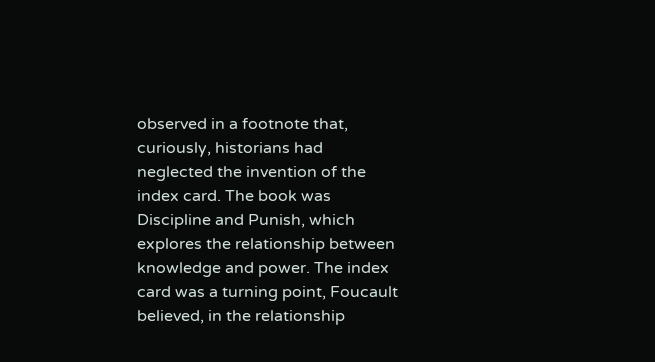observed in a footnote that, curiously, historians had neglected the invention of the index card. The book was Discipline and Punish, which explores the relationship between knowledge and power. The index card was a turning point, Foucault believed, in the relationship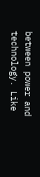between power and technology. Like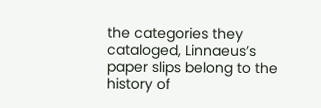the categories they cataloged, Linnaeus’s paper slips belong to the history of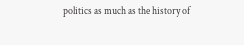politics as much as the history of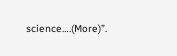science….(More)”.